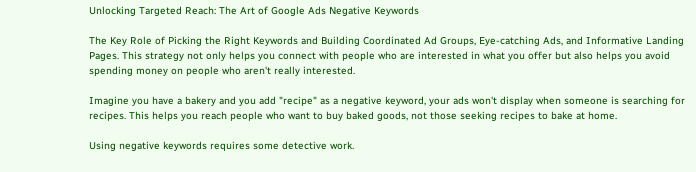Unlocking Targeted Reach: The Art of Google Ads Negative Keywords

The Key Role of Picking the Right Keywords and Building Coordinated Ad Groups, Eye-catching Ads, and Informative Landing Pages. This strategy not only helps you connect with people who are interested in what you offer but also helps you avoid spending money on people who aren't really interested.

Imagine you have a bakery and you add "recipe" as a negative keyword, your ads won't display when someone is searching for recipes. This helps you reach people who want to buy baked goods, not those seeking recipes to bake at home.

Using negative keywords requires some detective work.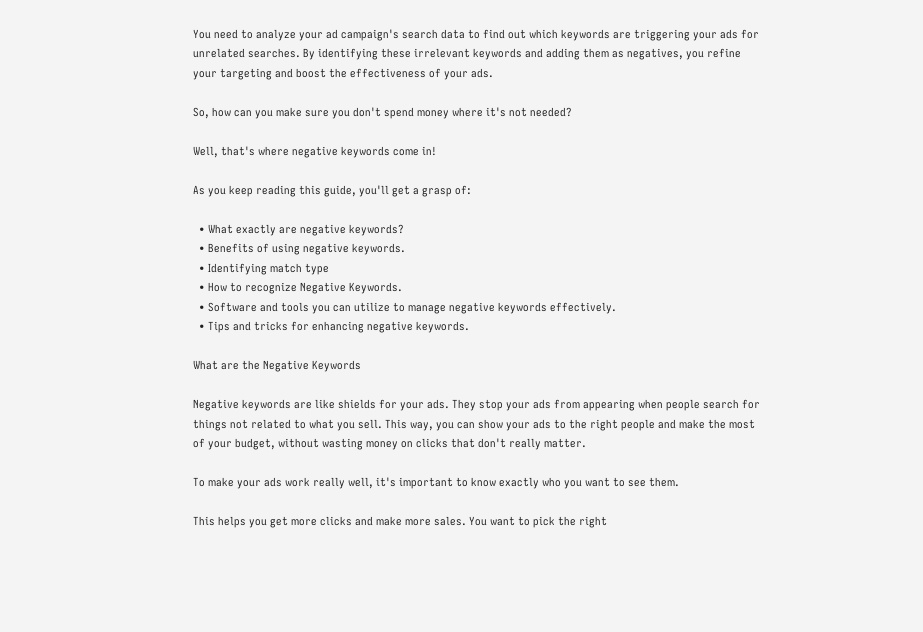You need to analyze your ad campaign's search data to find out which keywords are triggering your ads for unrelated searches. By identifying these irrelevant keywords and adding them as negatives, you refine your targeting and boost the effectiveness of your ads.

So, how can you make sure you don't spend money where it's not needed?

Well, that's where negative keywords come in!

As you keep reading this guide, you'll get a grasp of:

  • What exactly are negative keywords?
  • Benefits of using negative keywords.
  • Identifying match type
  • How to recognize Negative Keywords.
  • Software and tools you can utilize to manage negative keywords effectively.
  • Tips and tricks for enhancing negative keywords.

What are the Negative Keywords

Negative keywords are like shields for your ads. They stop your ads from appearing when people search for things not related to what you sell. This way, you can show your ads to the right people and make the most of your budget, without wasting money on clicks that don't really matter.

To make your ads work really well, it's important to know exactly who you want to see them.

This helps you get more clicks and make more sales. You want to pick the right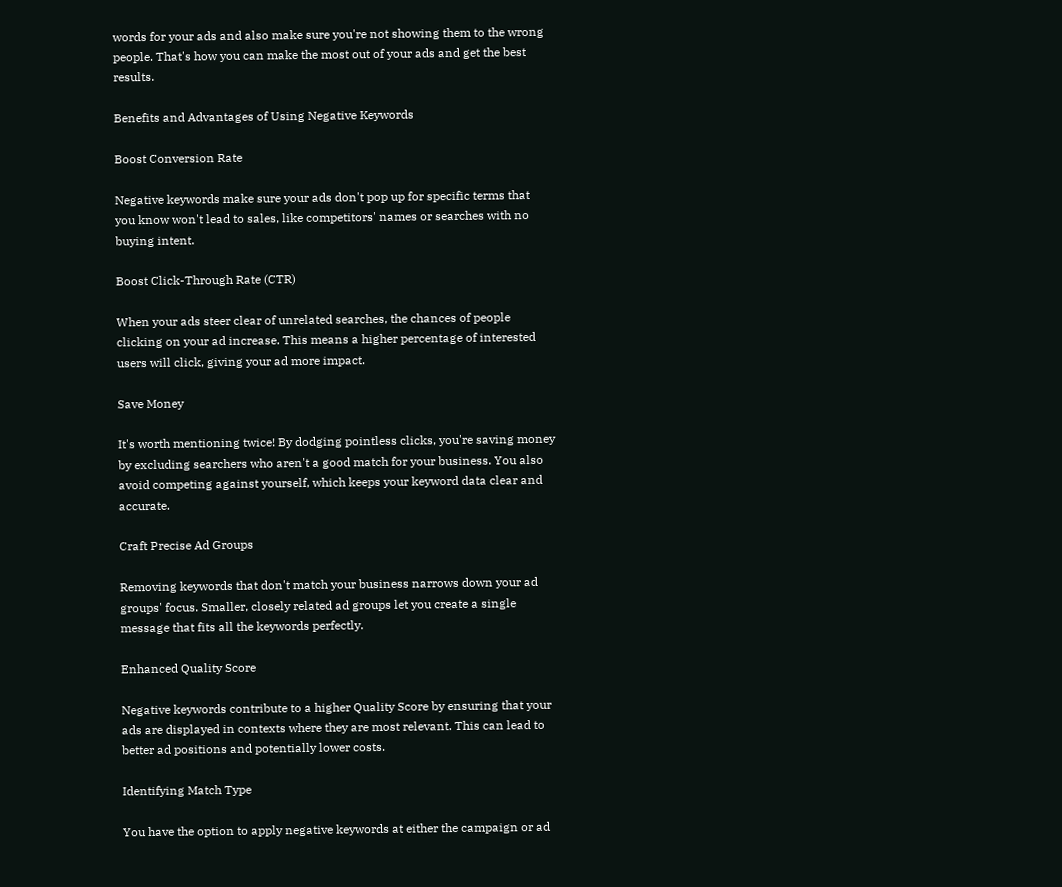words for your ads and also make sure you're not showing them to the wrong people. That's how you can make the most out of your ads and get the best results.

Benefits and Advantages of Using Negative Keywords

Boost Conversion Rate

Negative keywords make sure your ads don't pop up for specific terms that you know won't lead to sales, like competitors' names or searches with no buying intent.

Boost Click-Through Rate (CTR)

When your ads steer clear of unrelated searches, the chances of people clicking on your ad increase. This means a higher percentage of interested users will click, giving your ad more impact.

Save Money

It's worth mentioning twice! By dodging pointless clicks, you're saving money by excluding searchers who aren't a good match for your business. You also avoid competing against yourself, which keeps your keyword data clear and accurate.

Craft Precise Ad Groups

Removing keywords that don't match your business narrows down your ad groups' focus. Smaller, closely related ad groups let you create a single message that fits all the keywords perfectly.

Enhanced Quality Score

Negative keywords contribute to a higher Quality Score by ensuring that your ads are displayed in contexts where they are most relevant. This can lead to better ad positions and potentially lower costs.

Identifying Match Type

You have the option to apply negative keywords at either the campaign or ad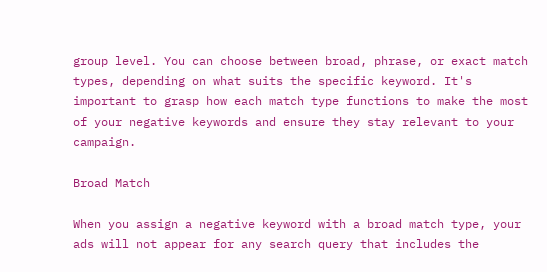group level. You can choose between broad, phrase, or exact match types, depending on what suits the specific keyword. It's important to grasp how each match type functions to make the most of your negative keywords and ensure they stay relevant to your campaign.

Broad Match

When you assign a negative keyword with a broad match type, your ads will not appear for any search query that includes the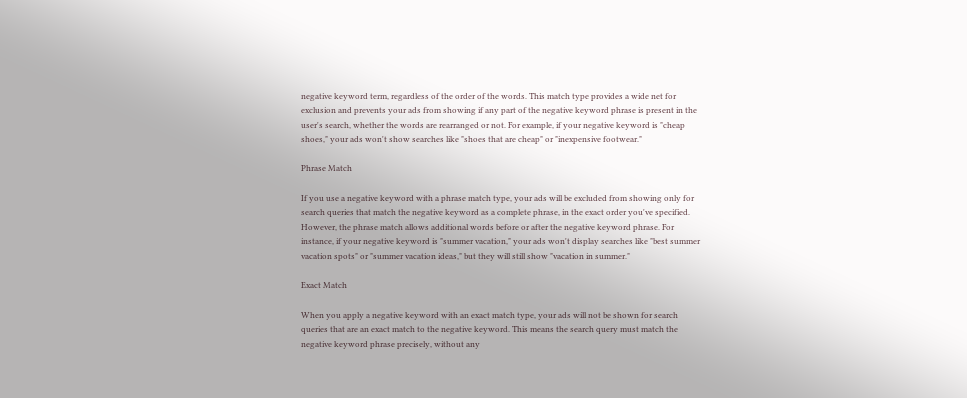negative keyword term, regardless of the order of the words. This match type provides a wide net for exclusion and prevents your ads from showing if any part of the negative keyword phrase is present in the user's search, whether the words are rearranged or not. For example, if your negative keyword is "cheap shoes," your ads won't show searches like "shoes that are cheap" or "inexpensive footwear."

Phrase Match

If you use a negative keyword with a phrase match type, your ads will be excluded from showing only for search queries that match the negative keyword as a complete phrase, in the exact order you've specified. However, the phrase match allows additional words before or after the negative keyword phrase. For instance, if your negative keyword is "summer vacation," your ads won't display searches like "best summer vacation spots" or "summer vacation ideas," but they will still show "vacation in summer."

Exact Match

When you apply a negative keyword with an exact match type, your ads will not be shown for search queries that are an exact match to the negative keyword. This means the search query must match the negative keyword phrase precisely, without any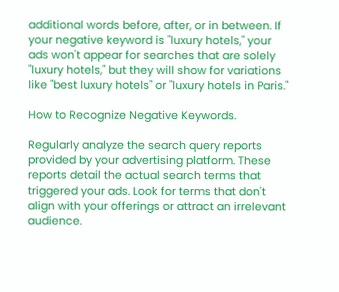additional words before, after, or in between. If your negative keyword is "luxury hotels," your ads won't appear for searches that are solely "luxury hotels," but they will show for variations like "best luxury hotels" or "luxury hotels in Paris."

How to Recognize Negative Keywords.

Regularly analyze the search query reports provided by your advertising platform. These reports detail the actual search terms that triggered your ads. Look for terms that don't align with your offerings or attract an irrelevant audience.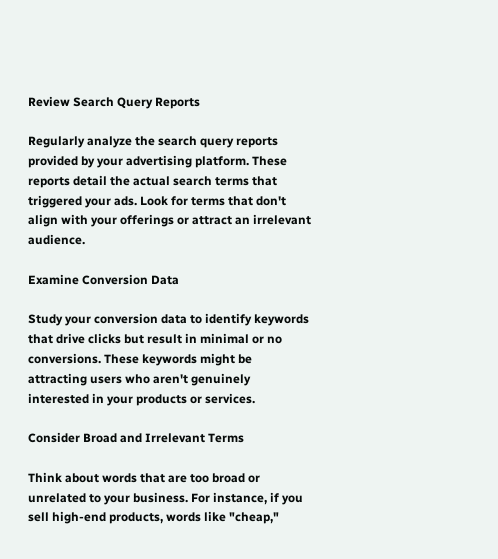Review Search Query Reports

Regularly analyze the search query reports provided by your advertising platform. These reports detail the actual search terms that triggered your ads. Look for terms that don't align with your offerings or attract an irrelevant audience.

Examine Conversion Data

Study your conversion data to identify keywords that drive clicks but result in minimal or no conversions. These keywords might be attracting users who aren't genuinely interested in your products or services.

Consider Broad and Irrelevant Terms

Think about words that are too broad or unrelated to your business. For instance, if you sell high-end products, words like "cheap,"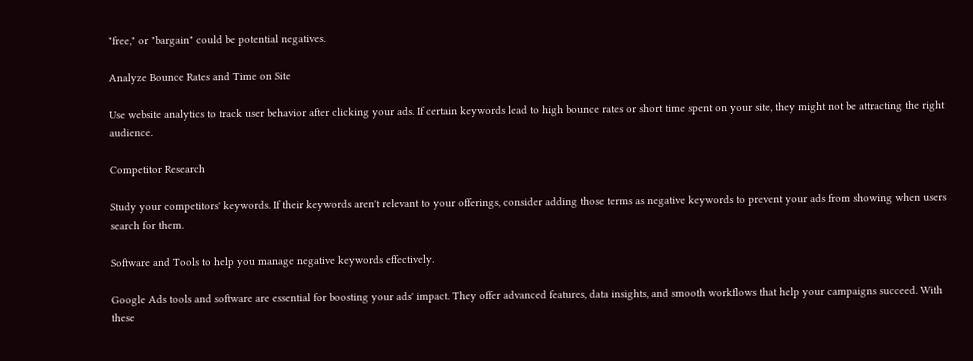"free," or "bargain" could be potential negatives.

Analyze Bounce Rates and Time on Site

Use website analytics to track user behavior after clicking your ads. If certain keywords lead to high bounce rates or short time spent on your site, they might not be attracting the right audience.

Competitor Research

Study your competitors' keywords. If their keywords aren't relevant to your offerings, consider adding those terms as negative keywords to prevent your ads from showing when users search for them.

Software and Tools to help you manage negative keywords effectively.

Google Ads tools and software are essential for boosting your ads' impact. They offer advanced features, data insights, and smooth workflows that help your campaigns succeed. With these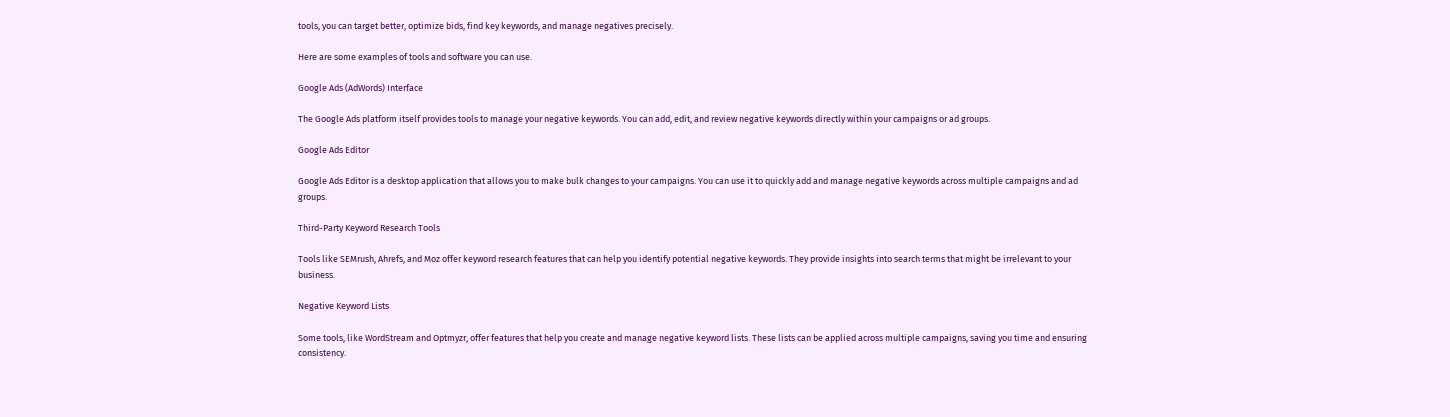tools, you can target better, optimize bids, find key keywords, and manage negatives precisely.

Here are some examples of tools and software you can use.

Google Ads (AdWords) Interface

The Google Ads platform itself provides tools to manage your negative keywords. You can add, edit, and review negative keywords directly within your campaigns or ad groups.

Google Ads Editor

Google Ads Editor is a desktop application that allows you to make bulk changes to your campaigns. You can use it to quickly add and manage negative keywords across multiple campaigns and ad groups.

Third-Party Keyword Research Tools

Tools like SEMrush, Ahrefs, and Moz offer keyword research features that can help you identify potential negative keywords. They provide insights into search terms that might be irrelevant to your business.

Negative Keyword Lists

Some tools, like WordStream and Optmyzr, offer features that help you create and manage negative keyword lists. These lists can be applied across multiple campaigns, saving you time and ensuring consistency.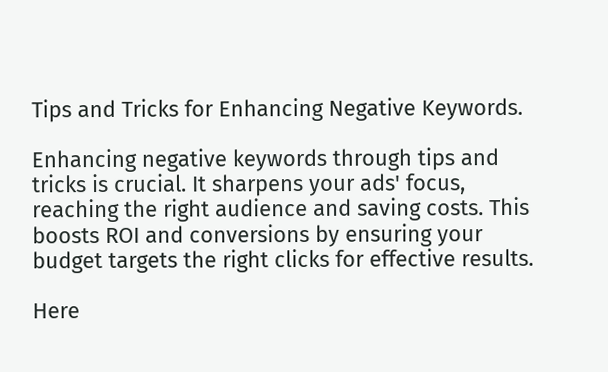Tips and Tricks for Enhancing Negative Keywords.

Enhancing negative keywords through tips and tricks is crucial. It sharpens your ads' focus, reaching the right audience and saving costs. This boosts ROI and conversions by ensuring your budget targets the right clicks for effective results.

Here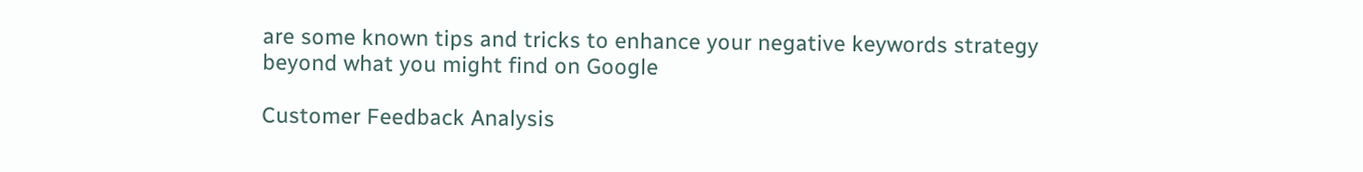are some known tips and tricks to enhance your negative keywords strategy beyond what you might find on Google

Customer Feedback Analysis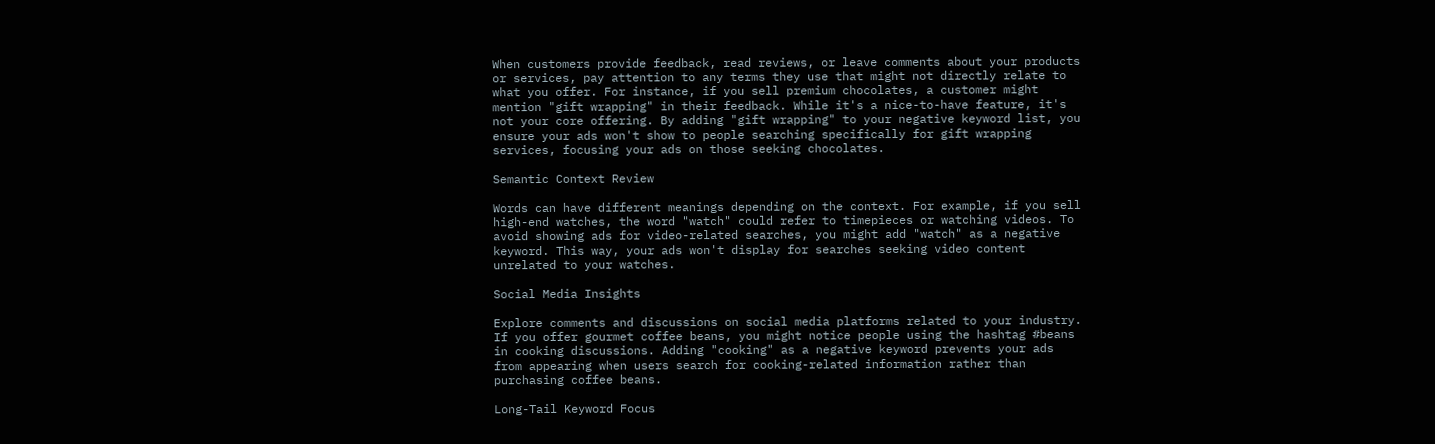When customers provide feedback, read reviews, or leave comments about your products or services, pay attention to any terms they use that might not directly relate to what you offer. For instance, if you sell premium chocolates, a customer might mention "gift wrapping" in their feedback. While it's a nice-to-have feature, it's not your core offering. By adding "gift wrapping" to your negative keyword list, you ensure your ads won't show to people searching specifically for gift wrapping services, focusing your ads on those seeking chocolates.

Semantic Context Review

Words can have different meanings depending on the context. For example, if you sell high-end watches, the word "watch" could refer to timepieces or watching videos. To avoid showing ads for video-related searches, you might add "watch" as a negative keyword. This way, your ads won't display for searches seeking video content unrelated to your watches.

Social Media Insights

Explore comments and discussions on social media platforms related to your industry. If you offer gourmet coffee beans, you might notice people using the hashtag #beans in cooking discussions. Adding "cooking" as a negative keyword prevents your ads from appearing when users search for cooking-related information rather than purchasing coffee beans.

Long-Tail Keyword Focus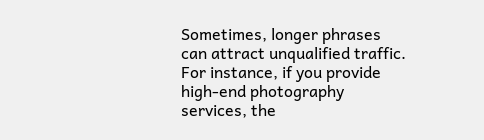Sometimes, longer phrases can attract unqualified traffic. For instance, if you provide high-end photography services, the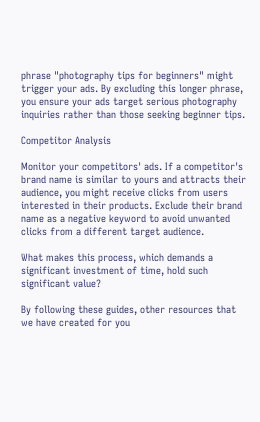phrase "photography tips for beginners" might trigger your ads. By excluding this longer phrase, you ensure your ads target serious photography inquiries rather than those seeking beginner tips.

Competitor Analysis

Monitor your competitors' ads. If a competitor's brand name is similar to yours and attracts their audience, you might receive clicks from users interested in their products. Exclude their brand name as a negative keyword to avoid unwanted clicks from a different target audience.

What makes this process, which demands a significant investment of time, hold such significant value?

By following these guides, other resources that we have created for you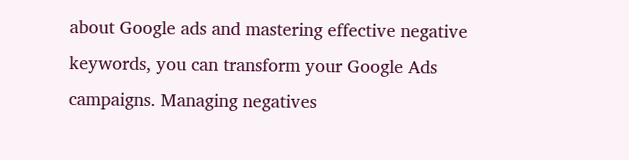about Google ads and mastering effective negative keywords, you can transform your Google Ads campaigns. Managing negatives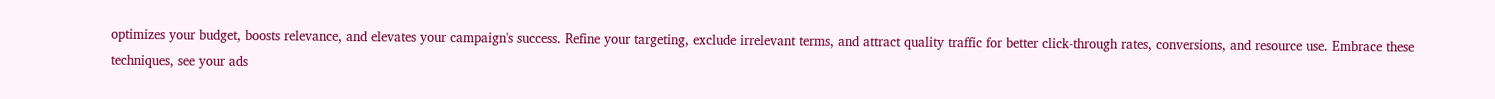optimizes your budget, boosts relevance, and elevates your campaign's success. Refine your targeting, exclude irrelevant terms, and attract quality traffic for better click-through rates, conversions, and resource use. Embrace these techniques, see your ads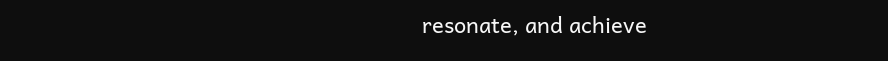resonate, and achieve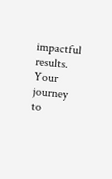impactful results. Your journey to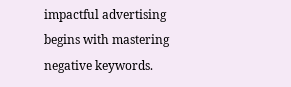impactful advertising begins with mastering negative keywords.